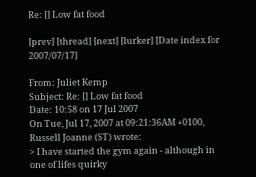Re: [] Low fat food

[prev] [thread] [next] [lurker] [Date index for 2007/07/17]

From: Juliet Kemp
Subject: Re: [] Low fat food
Date: 10:58 on 17 Jul 2007
On Tue, Jul 17, 2007 at 09:21:36AM +0100, Russell Joanne (ST) wrote:
> I have started the gym again - although in one of lifes quirky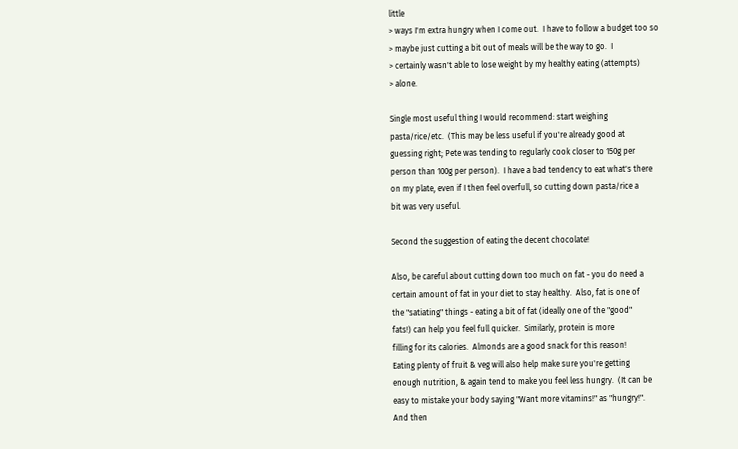little
> ways I'm extra hungry when I come out.  I have to follow a budget too so
> maybe just cutting a bit out of meals will be the way to go.  I
> certainly wasn't able to lose weight by my healthy eating (attempts)
> alone.

Single most useful thing I would recommend: start weighing
pasta/rice/etc.  (This may be less useful if you're already good at
guessing right; Pete was tending to regularly cook closer to 150g per
person than 100g per person).  I have a bad tendency to eat what's there
on my plate, even if I then feel overfull, so cutting down pasta/rice a
bit was very useful.

Second the suggestion of eating the decent chocolate!

Also, be careful about cutting down too much on fat - you do need a
certain amount of fat in your diet to stay healthy.  Also, fat is one of
the "satiating" things - eating a bit of fat (ideally one of the "good"
fats!) can help you feel full quicker.  Similarly, protein is more
filling for its calories.  Almonds are a good snack for this reason!
Eating plenty of fruit & veg will also help make sure you're getting
enough nutrition, & again tend to make you feel less hungry.  (It can be
easy to mistake your body saying "Want more vitamins!" as "hungry!".
And then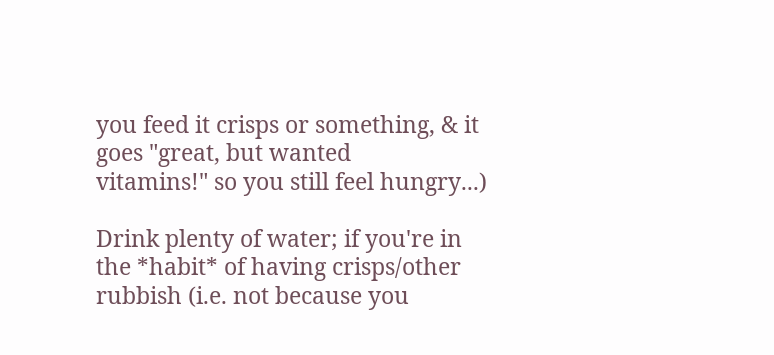you feed it crisps or something, & it goes "great, but wanted
vitamins!" so you still feel hungry...)

Drink plenty of water; if you're in the *habit* of having crisps/other
rubbish (i.e. not because you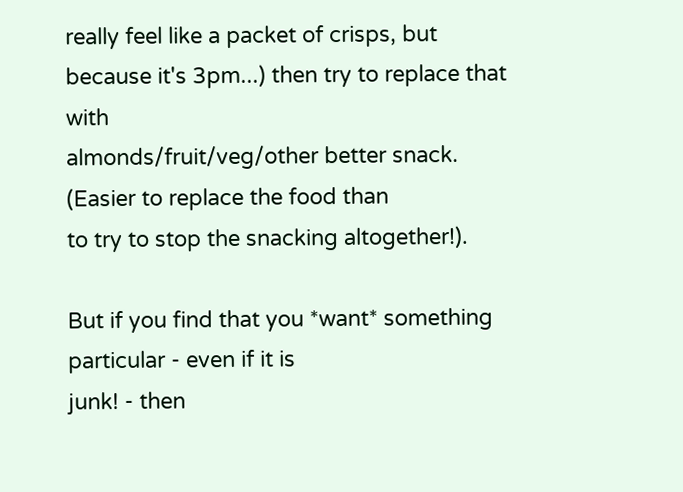really feel like a packet of crisps, but
because it's 3pm...) then try to replace that with
almonds/fruit/veg/other better snack.  (Easier to replace the food than
to try to stop the snacking altogether!).

But if you find that you *want* something particular - even if it is
junk! - then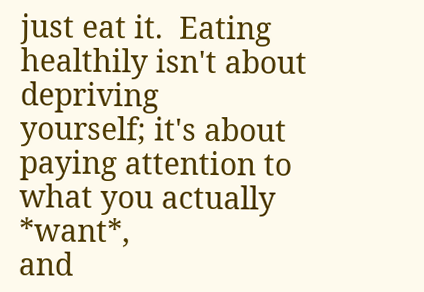just eat it.  Eating healthily isn't about depriving
yourself; it's about paying attention to what you actually *want*,
and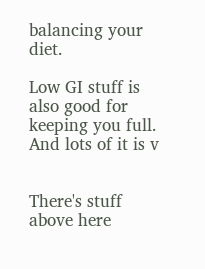balancing your diet.

Low GI stuff is also good for keeping you full.  And lots of it is v


There's stuff above here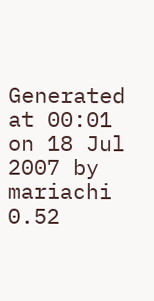Generated at 00:01 on 18 Jul 2007 by mariachi 0.52